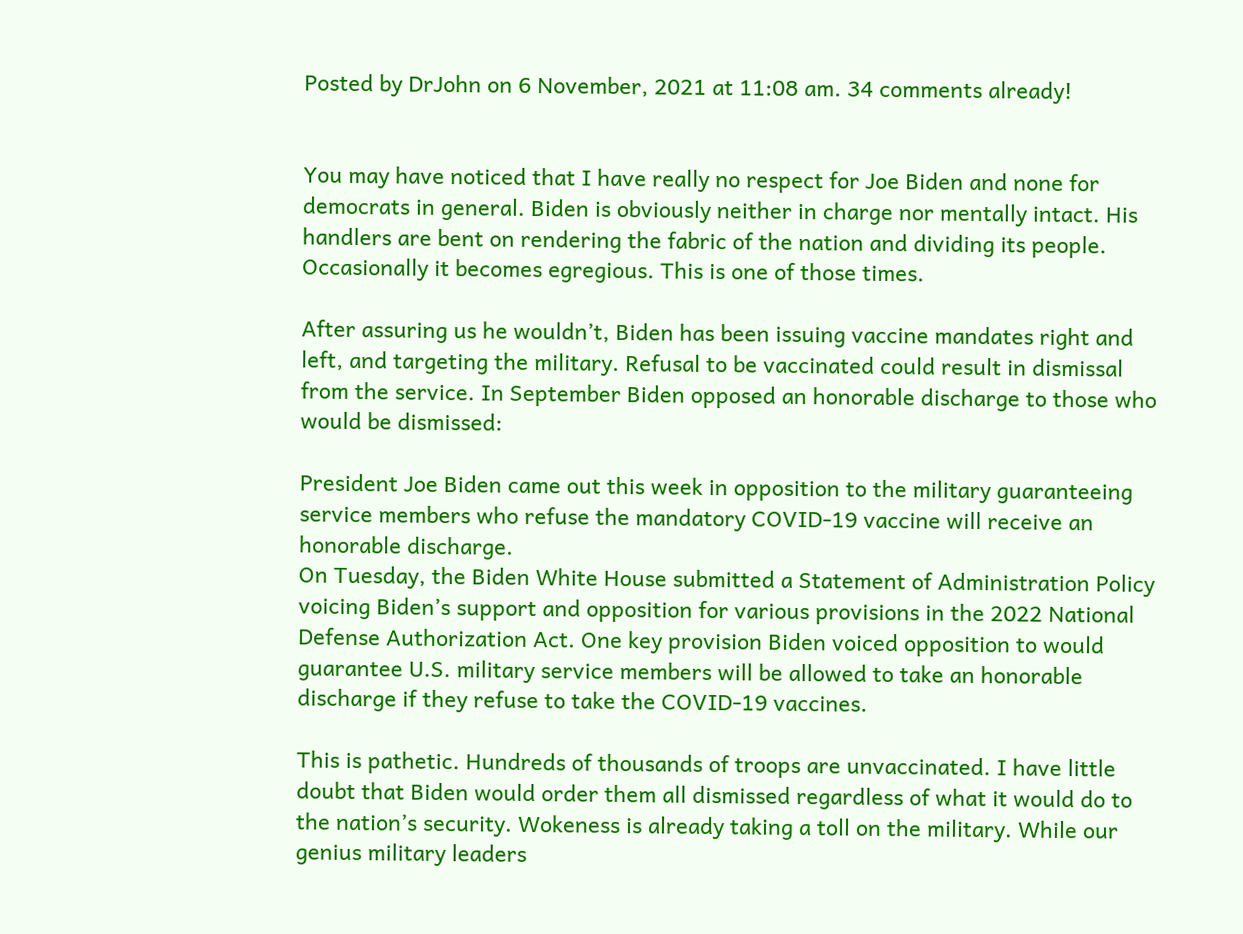Posted by DrJohn on 6 November, 2021 at 11:08 am. 34 comments already!


You may have noticed that I have really no respect for Joe Biden and none for democrats in general. Biden is obviously neither in charge nor mentally intact. His handlers are bent on rendering the fabric of the nation and dividing its people. Occasionally it becomes egregious. This is one of those times.

After assuring us he wouldn’t, Biden has been issuing vaccine mandates right and left, and targeting the military. Refusal to be vaccinated could result in dismissal from the service. In September Biden opposed an honorable discharge to those who would be dismissed:

President Joe Biden came out this week in opposition to the military guaranteeing service members who refuse the mandatory COVID-19 vaccine will receive an honorable discharge.
On Tuesday, the Biden White House submitted a Statement of Administration Policy voicing Biden’s support and opposition for various provisions in the 2022 National Defense Authorization Act. One key provision Biden voiced opposition to would guarantee U.S. military service members will be allowed to take an honorable discharge if they refuse to take the COVID-19 vaccines.

This is pathetic. Hundreds of thousands of troops are unvaccinated. I have little doubt that Biden would order them all dismissed regardless of what it would do to the nation’s security. Wokeness is already taking a toll on the military. While our genius military leaders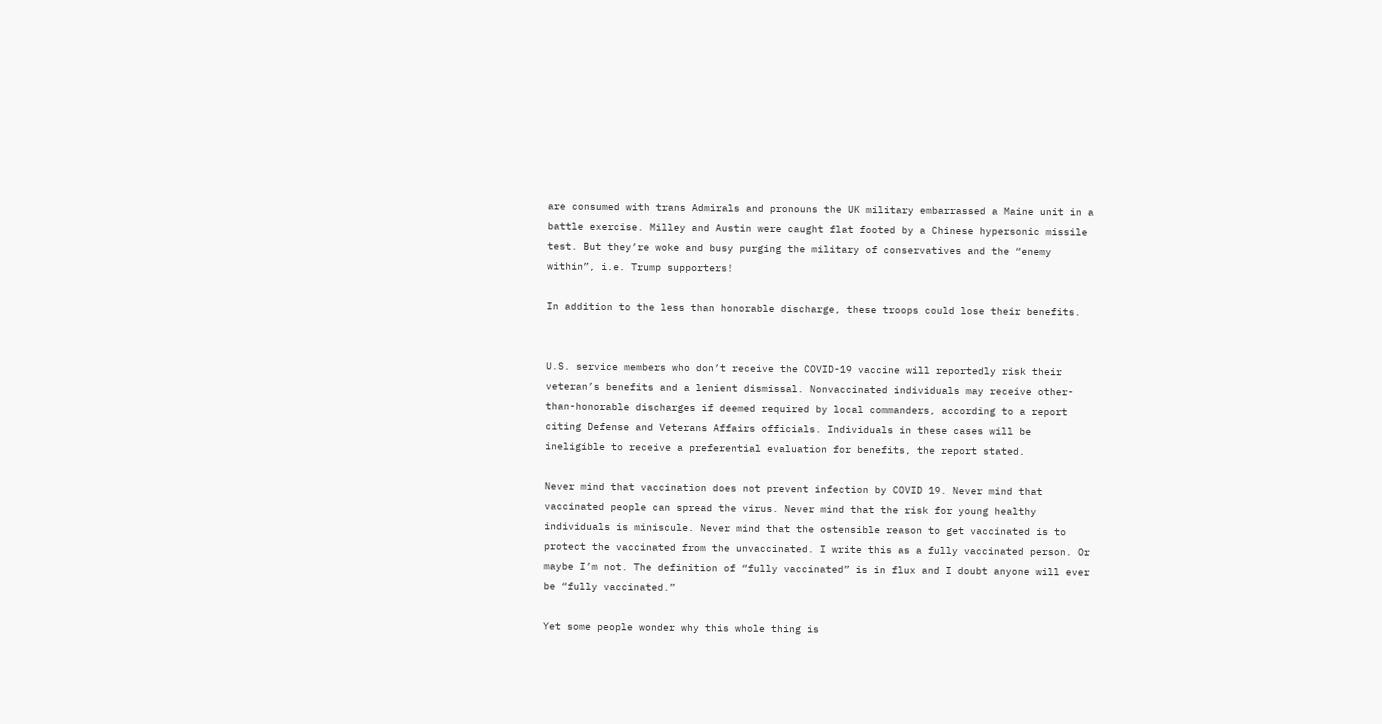are consumed with trans Admirals and pronouns the UK military embarrassed a Maine unit in a battle exercise. Milley and Austin were caught flat footed by a Chinese hypersonic missile test. But they’re woke and busy purging the military of conservatives and the “enemy within”, i.e. Trump supporters!

In addition to the less than honorable discharge, these troops could lose their benefits.


U.S. service members who don’t receive the COVID-19 vaccine will reportedly risk their veteran’s benefits and a lenient dismissal. Nonvaccinated individuals may receive other-than-honorable discharges if deemed required by local commanders, according to a report citing Defense and Veterans Affairs officials. Individuals in these cases will be ineligible to receive a preferential evaluation for benefits, the report stated.

Never mind that vaccination does not prevent infection by COVID 19. Never mind that vaccinated people can spread the virus. Never mind that the risk for young healthy individuals is miniscule. Never mind that the ostensible reason to get vaccinated is to protect the vaccinated from the unvaccinated. I write this as a fully vaccinated person. Or maybe I’m not. The definition of “fully vaccinated” is in flux and I doubt anyone will ever be “fully vaccinated.”

Yet some people wonder why this whole thing is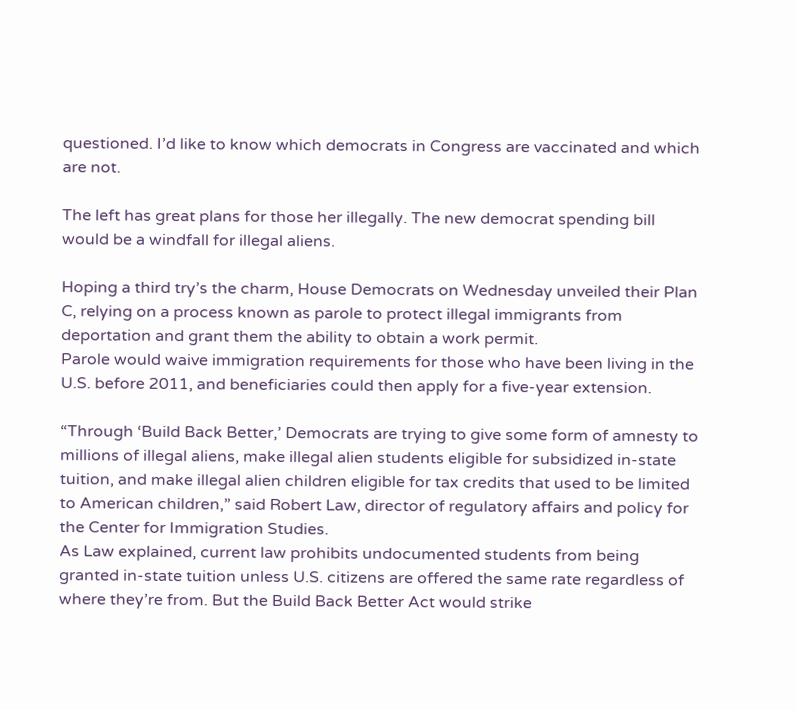questioned. I’d like to know which democrats in Congress are vaccinated and which are not.

The left has great plans for those her illegally. The new democrat spending bill would be a windfall for illegal aliens.

Hoping a third try’s the charm, House Democrats on Wednesday unveiled their Plan C, relying on a process known as parole to protect illegal immigrants from deportation and grant them the ability to obtain a work permit.
Parole would waive immigration requirements for those who have been living in the U.S. before 2011, and beneficiaries could then apply for a five-year extension.

“Through ‘Build Back Better,’ Democrats are trying to give some form of amnesty to millions of illegal aliens, make illegal alien students eligible for subsidized in-state tuition, and make illegal alien children eligible for tax credits that used to be limited to American children,” said Robert Law, director of regulatory affairs and policy for the Center for Immigration Studies.
As Law explained, current law prohibits undocumented students from being granted in-state tuition unless U.S. citizens are offered the same rate regardless of where they’re from. But the Build Back Better Act would strike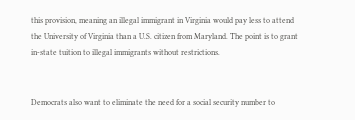this provision, meaning an illegal immigrant in Virginia would pay less to attend the University of Virginia than a U.S. citizen from Maryland. The point is to grant in-state tuition to illegal immigrants without restrictions.


Democrats also want to eliminate the need for a social security number to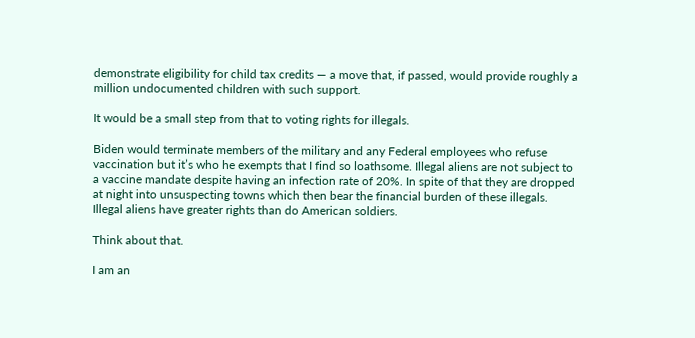demonstrate eligibility for child tax credits — a move that, if passed, would provide roughly a million undocumented children with such support.

It would be a small step from that to voting rights for illegals.

Biden would terminate members of the military and any Federal employees who refuse vaccination but it’s who he exempts that I find so loathsome. Illegal aliens are not subject to a vaccine mandate despite having an infection rate of 20%. In spite of that they are dropped at night into unsuspecting towns which then bear the financial burden of these illegals. Illegal aliens have greater rights than do American soldiers.

Think about that.

I am an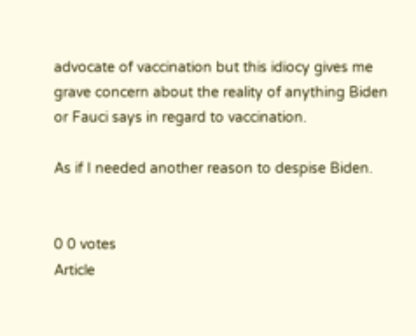advocate of vaccination but this idiocy gives me grave concern about the reality of anything Biden or Fauci says in regard to vaccination.

As if I needed another reason to despise Biden.


0 0 votes
Article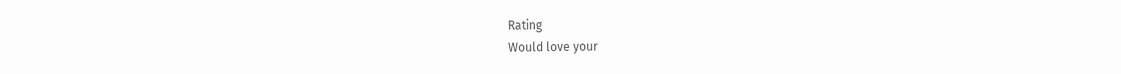Rating
Would love your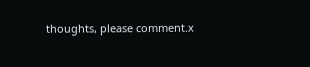thoughts, please comment.x